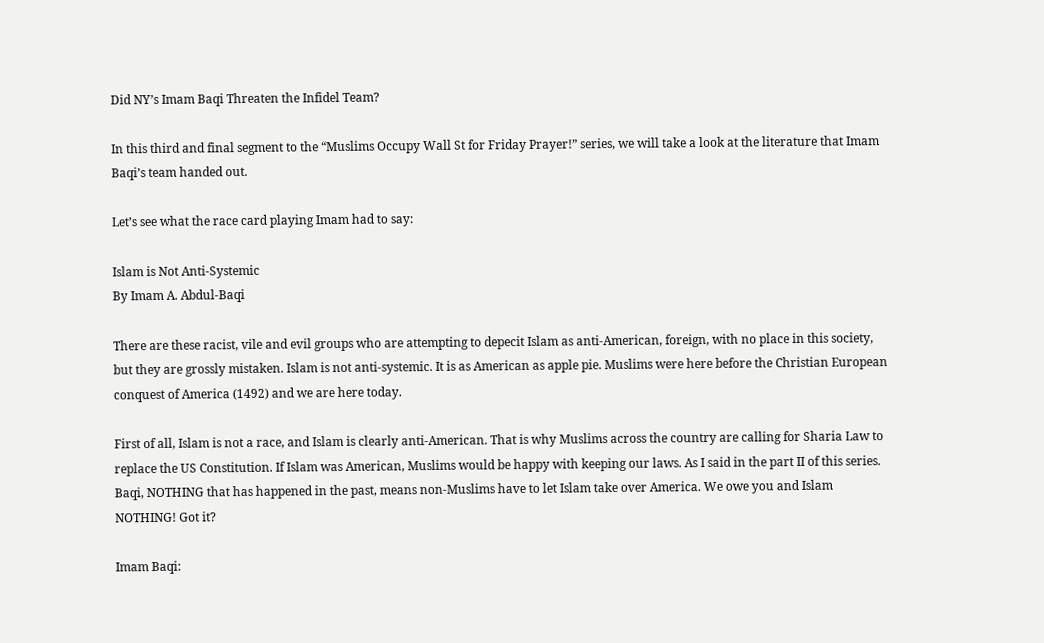Did NY’s Imam Baqi Threaten the Infidel Team?

In this third and final segment to the “Muslims Occupy Wall St for Friday Prayer!” series, we will take a look at the literature that Imam Baqi’s team handed out.

Let’s see what the race card playing Imam had to say:

Islam is Not Anti-Systemic
By Imam A. Abdul-Baqi

There are these racist, vile and evil groups who are attempting to depecit Islam as anti-American, foreign, with no place in this society, but they are grossly mistaken. Islam is not anti-systemic. It is as American as apple pie. Muslims were here before the Christian European conquest of America (1492) and we are here today.

First of all, Islam is not a race, and Islam is clearly anti-American. That is why Muslims across the country are calling for Sharia Law to replace the US Constitution. If Islam was American, Muslims would be happy with keeping our laws. As I said in the part II of this series. Baqi, NOTHING that has happened in the past, means non-Muslims have to let Islam take over America. We owe you and Islam NOTHING! Got it?

Imam Baqi: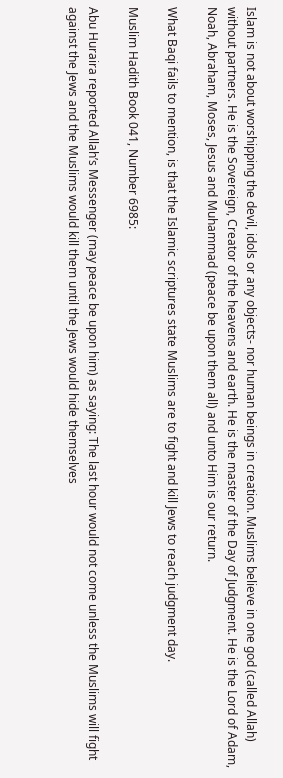Islam is not about worshipping the devil, idols or any objects- nor human beings in creation. Muslims believe in one god (called Allah) without partners. He is the Sovereign, Creator of the heavens and earth. He is the master of the Day of Judgment. He is the Lord of Adam, Noah, Abraham, Moses, Jesus and Muhammad (peace be upon them all) and unto Him is our return.

What Baqi fails to mention, is that the Islamic scriptures state Muslims are to fight and kill Jews to reach judgment day.

Muslim Hadith Book 041, Number 6985:

Abu Huraira reported Allah’s Messenger (may peace be upon him) as saying: The last hour would not come unless the Muslims will fight against the Jews and the Muslims would kill them until the Jews would hide themselves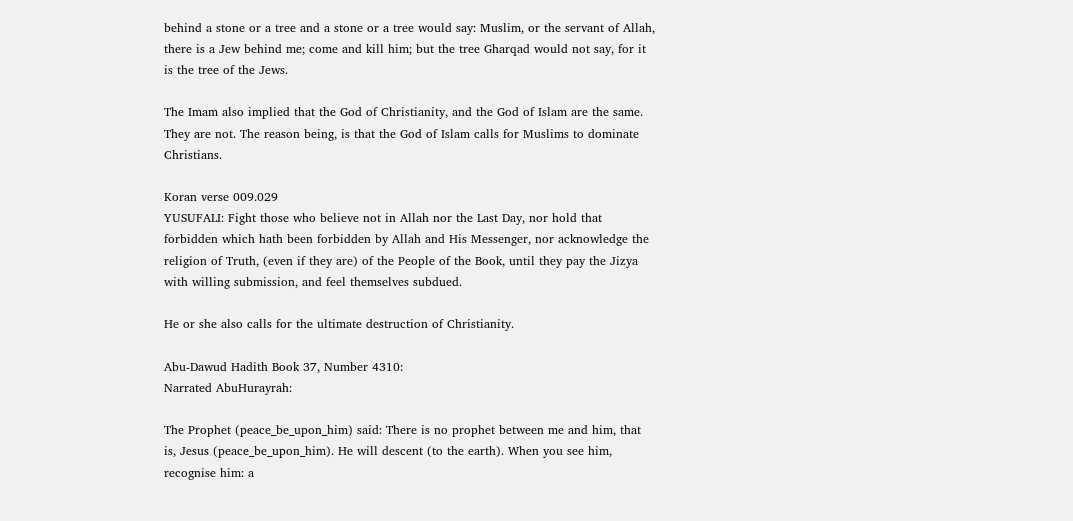behind a stone or a tree and a stone or a tree would say: Muslim, or the servant of Allah, there is a Jew behind me; come and kill him; but the tree Gharqad would not say, for it is the tree of the Jews.

The Imam also implied that the God of Christianity, and the God of Islam are the same. They are not. The reason being, is that the God of Islam calls for Muslims to dominate Christians.

Koran verse 009.029
YUSUFALI: Fight those who believe not in Allah nor the Last Day, nor hold that forbidden which hath been forbidden by Allah and His Messenger, nor acknowledge the religion of Truth, (even if they are) of the People of the Book, until they pay the Jizya with willing submission, and feel themselves subdued.

He or she also calls for the ultimate destruction of Christianity.

Abu-Dawud Hadith Book 37, Number 4310:
Narrated AbuHurayrah:

The Prophet (peace_be_upon_him) said: There is no prophet between me and him, that is, Jesus (peace_be_upon_him). He will descent (to the earth). When you see him, recognise him: a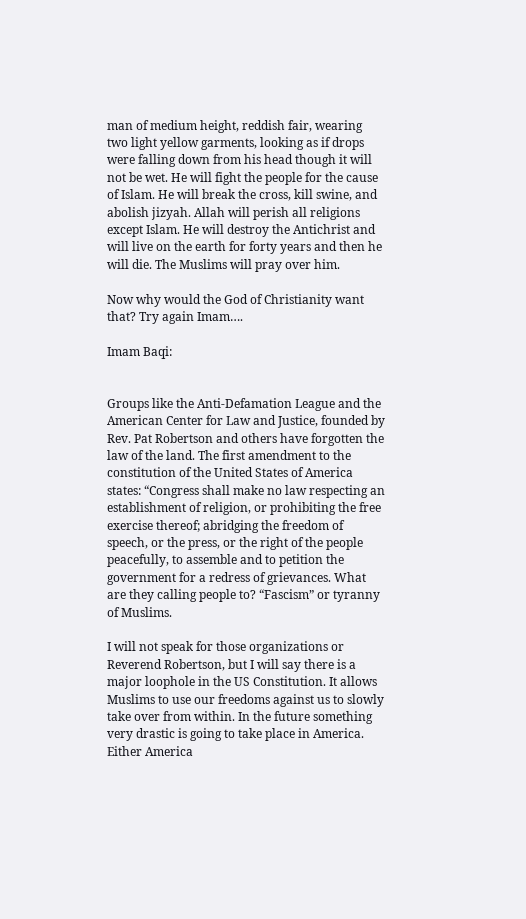man of medium height, reddish fair, wearing two light yellow garments, looking as if drops were falling down from his head though it will not be wet. He will fight the people for the cause of Islam. He will break the cross, kill swine, and abolish jizyah. Allah will perish all religions except Islam. He will destroy the Antichrist and will live on the earth for forty years and then he will die. The Muslims will pray over him.

Now why would the God of Christianity want that? Try again Imam….

Imam Baqi:


Groups like the Anti-Defamation League and the American Center for Law and Justice, founded by Rev. Pat Robertson and others have forgotten the law of the land. The first amendment to the constitution of the United States of America states: “Congress shall make no law respecting an establishment of religion, or prohibiting the free exercise thereof; abridging the freedom of speech, or the press, or the right of the people peacefully, to assemble and to petition the government for a redress of grievances. What are they calling people to? “Fascism” or tyranny of Muslims.

I will not speak for those organizations or Reverend Robertson, but I will say there is a major loophole in the US Constitution. It allows Muslims to use our freedoms against us to slowly take over from within. In the future something very drastic is going to take place in America. Either America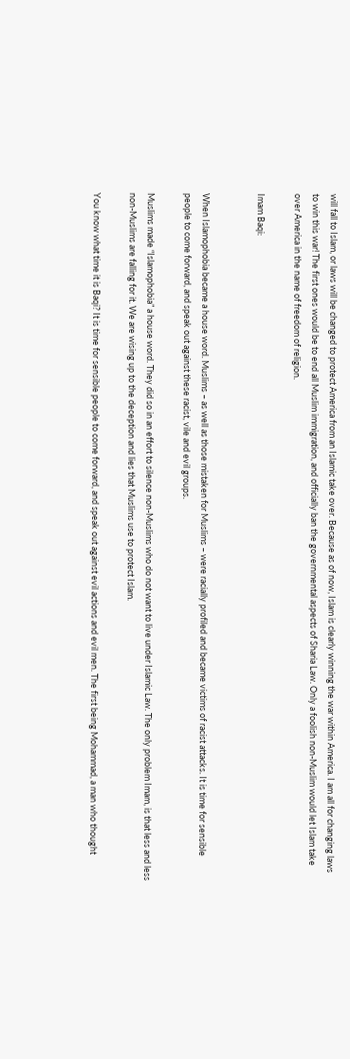will fall to Islam, or laws will be changed to protect America from an Islamic take over. Because as of now, Islam is clearly winning the war within America. I am all for changing laws to win this war! The first ones would be to end all Muslim immigration, and officially ban the governmental aspects of Sharia Law. Only a foolish non-Muslim would let Islam take over America in the name of freedom of religion.

Imam Baqi:


When Islamophobia became a house word. Muslims – as well as those mistaken for Muslims – were racially profiled and became victims of racist attacks. It is time for sensible people to come forward, and speak out against these racist, vile and evil groups.

Muslims made “Islamophobia” a house word. They did so in an effort to silence non-Muslims who do not want to live under Islamic Law. The only problem Imam, is that less and less non-Muslims are falling for it. We are wising up to the deception and lies that Muslims use to protect Islam.

You know what time it is Baqi? It is time for sensible people to come forward, and speak out against evil actions and evil men. The first being Mohammad, a man who thought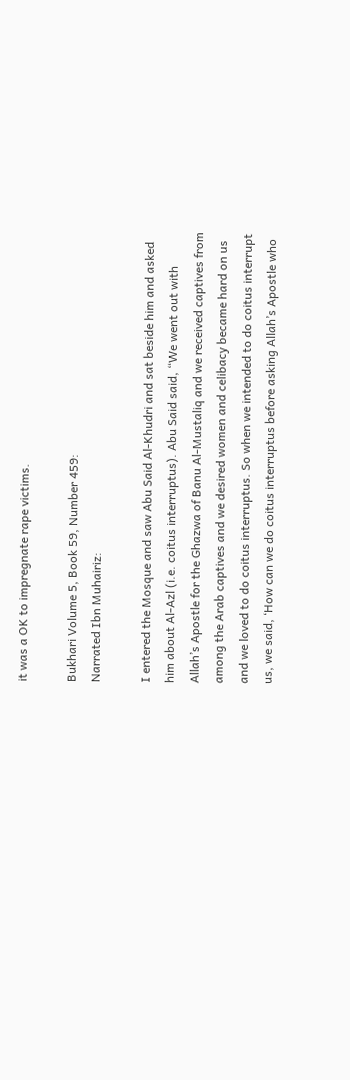it was a OK to impregnate rape victims.

Bukhari Volume 5, Book 59, Number 459:
Narrated Ibn Muhairiz:

I entered the Mosque and saw Abu Said Al-Khudri and sat beside him and asked him about Al-Azl (i.e. coitus interruptus). Abu Said said, “We went out with Allah’s Apostle for the Ghazwa of Banu Al-Mustaliq and we received captives from among the Arab captives and we desired women and celibacy became hard on us and we loved to do coitus interruptus. So when we intended to do coitus interrupt us, we said, ‘How can we do coitus interruptus before asking Allah’s Apostle who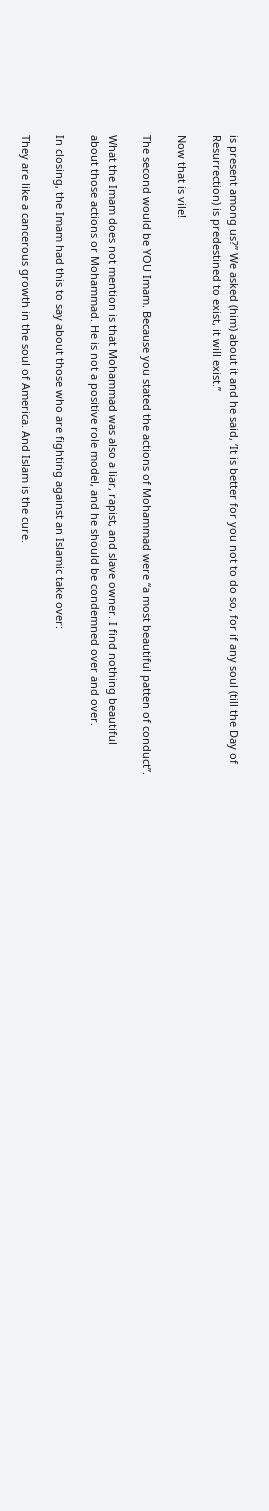is present among us?” We asked (him) about it and he said, ‘It is better for you not to do so, for if any soul (till the Day of Resurrection) is predestined to exist, it will exist.”

Now that is vile!

The second would be YOU Imam. Because you stated the actions of Mohammad were “a most beautiful patten of conduct”.

What the Imam does not mention is that Mohammad was also a liar, rapist, and slave owner. I find nothing beautiful about those actions or Mohammad. He is not a positive role model, and he should be condemned over and over.

In closing, the Imam had this to say about those who are fighting against an Islamic take over:

They are like a cancerous growth in the soul of America. And Islam is the cure.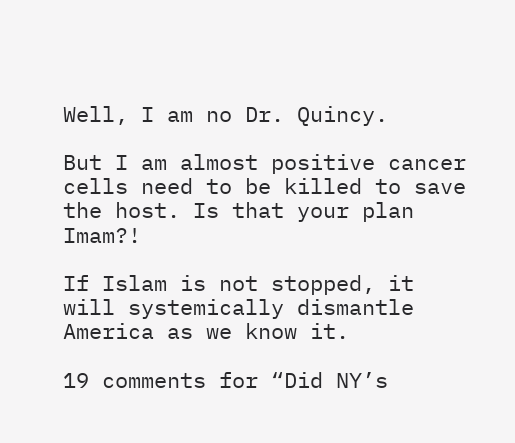Well, I am no Dr. Quincy.

But I am almost positive cancer cells need to be killed to save the host. Is that your plan Imam?!

If Islam is not stopped, it will systemically dismantle America as we know it.

19 comments for “Did NY’s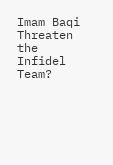Imam Baqi Threaten the Infidel Team?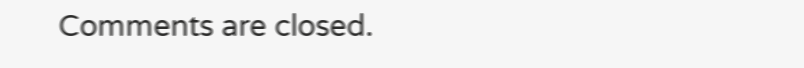Comments are closed.